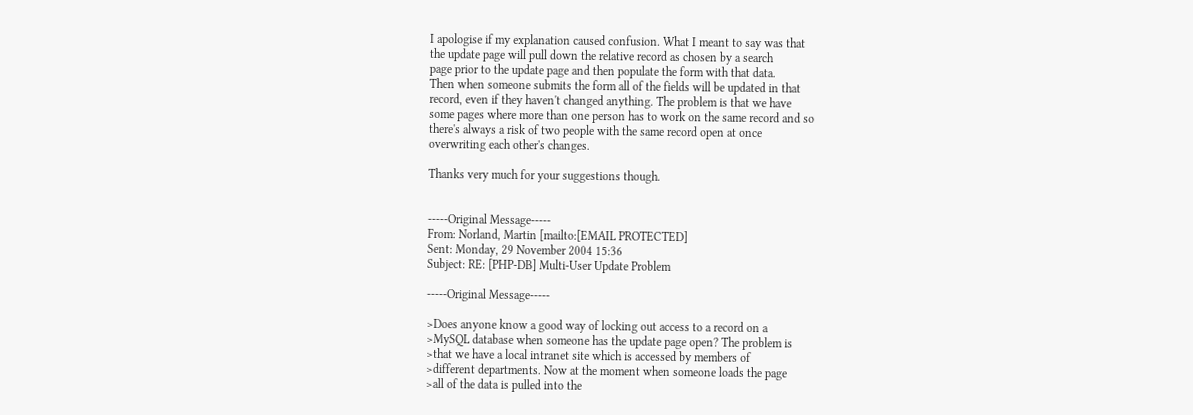I apologise if my explanation caused confusion. What I meant to say was that
the update page will pull down the relative record as chosen by a search
page prior to the update page and then populate the form with that data.
Then when someone submits the form all of the fields will be updated in that
record, even if they haven't changed anything. The problem is that we have
some pages where more than one person has to work on the same record and so
there's always a risk of two people with the same record open at once
overwriting each other's changes.

Thanks very much for your suggestions though.


-----Original Message-----
From: Norland, Martin [mailto:[EMAIL PROTECTED]
Sent: Monday, 29 November 2004 15:36
Subject: RE: [PHP-DB] Multi-User Update Problem

-----Original Message-----

>Does anyone know a good way of locking out access to a record on a
>MySQL database when someone has the update page open? The problem is
>that we have a local intranet site which is accessed by members of
>different departments. Now at the moment when someone loads the page
>all of the data is pulled into the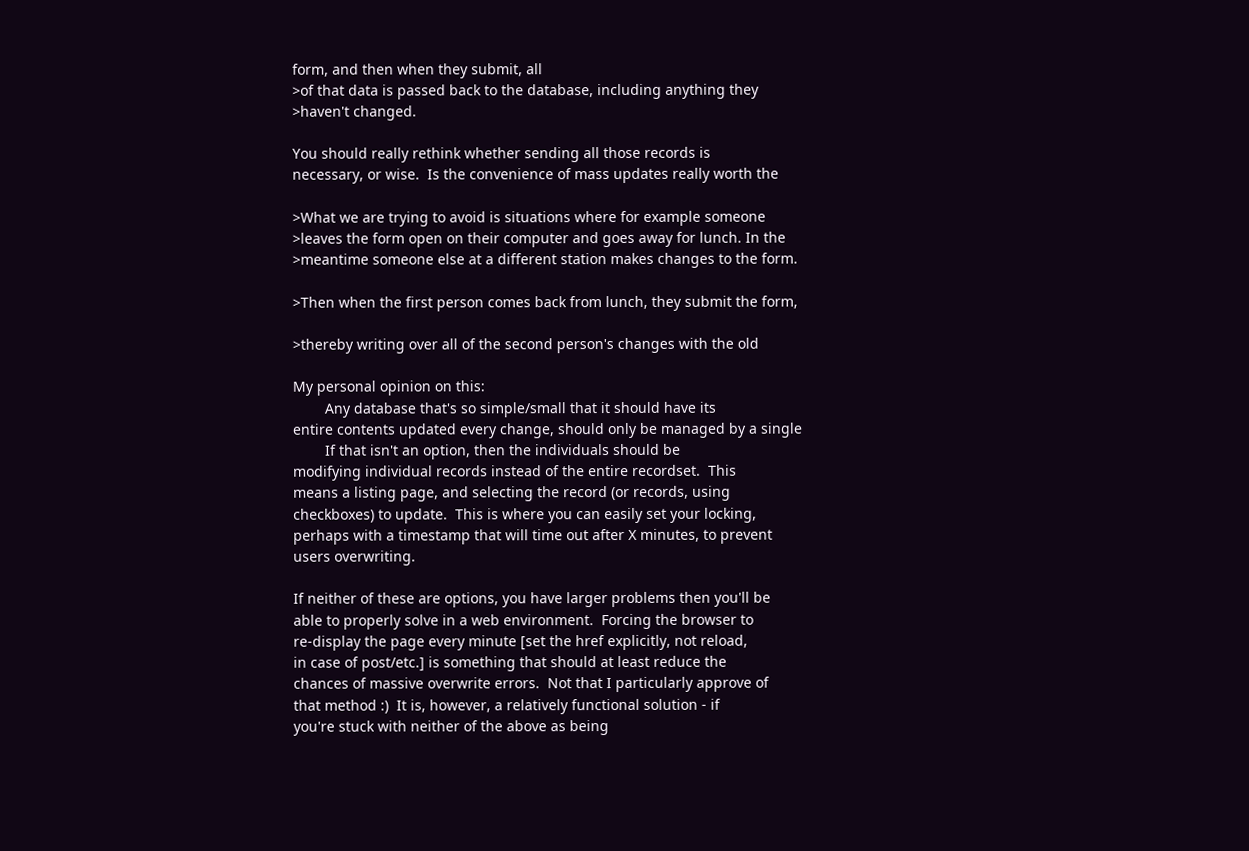form, and then when they submit, all
>of that data is passed back to the database, including anything they
>haven't changed.

You should really rethink whether sending all those records is
necessary, or wise.  Is the convenience of mass updates really worth the

>What we are trying to avoid is situations where for example someone
>leaves the form open on their computer and goes away for lunch. In the
>meantime someone else at a different station makes changes to the form.

>Then when the first person comes back from lunch, they submit the form,

>thereby writing over all of the second person's changes with the old

My personal opinion on this:
        Any database that's so simple/small that it should have its
entire contents updated every change, should only be managed by a single
        If that isn't an option, then the individuals should be
modifying individual records instead of the entire recordset.  This
means a listing page, and selecting the record (or records, using
checkboxes) to update.  This is where you can easily set your locking,
perhaps with a timestamp that will time out after X minutes, to prevent
users overwriting.

If neither of these are options, you have larger problems then you'll be
able to properly solve in a web environment.  Forcing the browser to
re-display the page every minute [set the href explicitly, not reload,
in case of post/etc.] is something that should at least reduce the
chances of massive overwrite errors.  Not that I particularly approve of
that method :)  It is, however, a relatively functional solution - if
you're stuck with neither of the above as being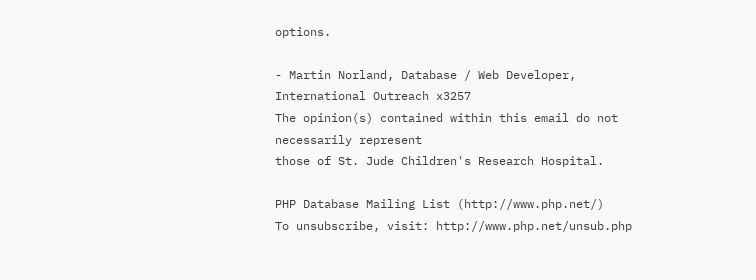options.

- Martin Norland, Database / Web Developer, International Outreach x3257
The opinion(s) contained within this email do not necessarily represent
those of St. Jude Children's Research Hospital.

PHP Database Mailing List (http://www.php.net/)
To unsubscribe, visit: http://www.php.net/unsub.php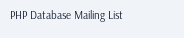PHP Database Mailing List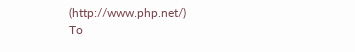(http://www.php.net/)
To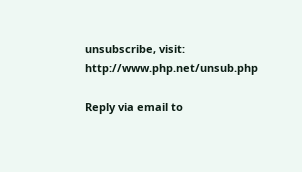unsubscribe, visit: http://www.php.net/unsub.php

Reply via email to